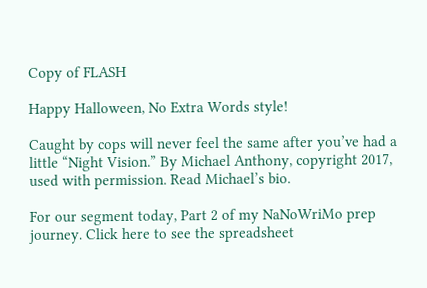Copy of FLASH

Happy Halloween, No Extra Words style!

Caught by cops will never feel the same after you’ve had a little “Night Vision.” By Michael Anthony, copyright 2017, used with permission. Read Michael’s bio.

For our segment today, Part 2 of my NaNoWriMo prep journey. Click here to see the spreadsheet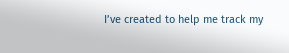I’ve created to help me track my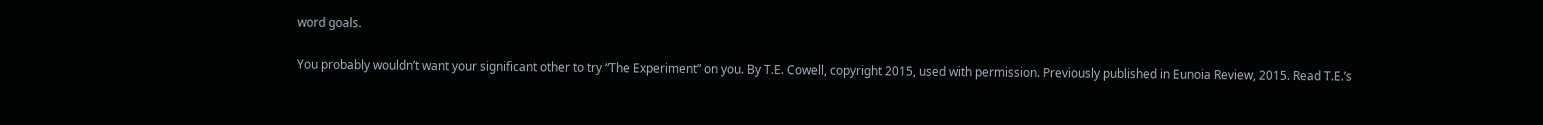word goals.

You probably wouldn’t want your significant other to try “The Experiment” on you. By T.E. Cowell, copyright 2015, used with permission. Previously published in Eunoia Review, 2015. Read T.E.’s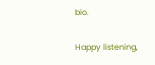bio.

Happy listening,